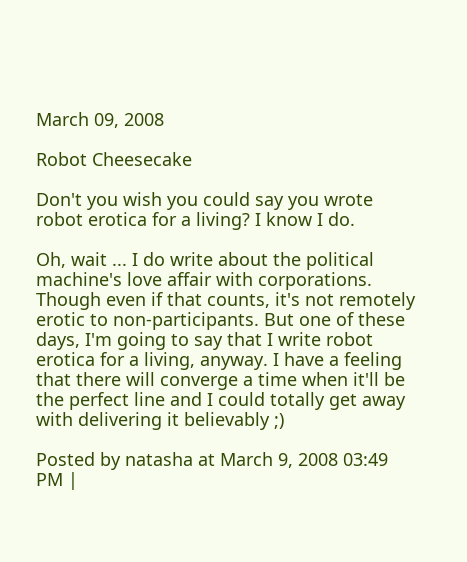March 09, 2008

Robot Cheesecake

Don't you wish you could say you wrote robot erotica for a living? I know I do.

Oh, wait ... I do write about the political machine's love affair with corporations. Though even if that counts, it's not remotely erotic to non-participants. But one of these days, I'm going to say that I write robot erotica for a living, anyway. I have a feeling that there will converge a time when it'll be the perfect line and I could totally get away with delivering it believably ;)

Posted by natasha at March 9, 2008 03:49 PM |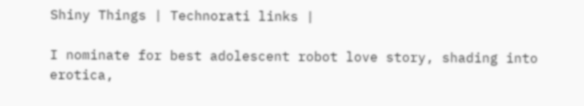Shiny Things | Technorati links |

I nominate for best adolescent robot love story, shading into erotica,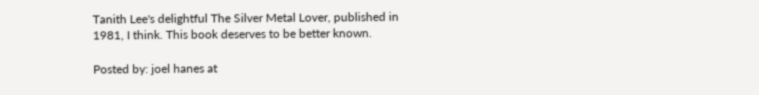Tanith Lee's delightful The Silver Metal Lover, published in 1981, I think. This book deserves to be better known.

Posted by: joel hanes at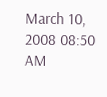March 10, 2008 08:50 AM